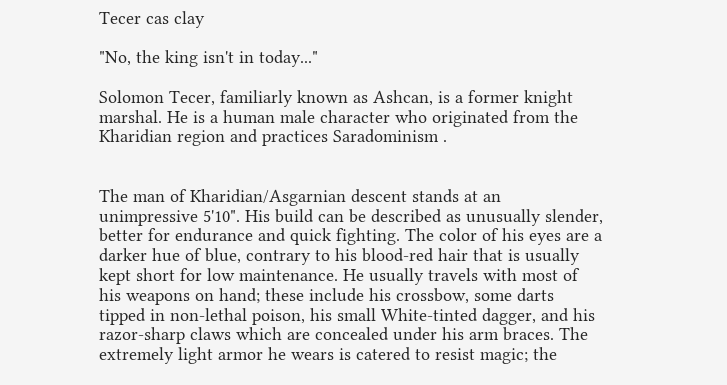Tecer cas clay

"No, the king isn't in today..."

Solomon Tecer, familiarly known as Ashcan, is a former knight marshal. He is a human male character who originated from the Kharidian region and practices Saradominism .


The man of Kharidian/Asgarnian descent stands at an unimpressive 5'10". His build can be described as unusually slender, better for endurance and quick fighting. The color of his eyes are a darker hue of blue, contrary to his blood-red hair that is usually kept short for low maintenance. He usually travels with most of his weapons on hand; these include his crossbow, some darts tipped in non-lethal poison, his small White-tinted dagger, and his razor-sharp claws which are concealed under his arm braces. The extremely light armor he wears is catered to resist magic; the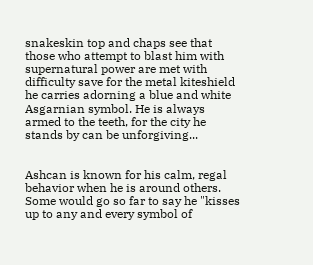snakeskin top and chaps see that those who attempt to blast him with supernatural power are met with difficulty save for the metal kiteshield he carries adorning a blue and white Asgarnian symbol. He is always armed to the teeth, for the city he stands by can be unforgiving...


Ashcan is known for his calm, regal behavior when he is around others. Some would go so far to say he "kisses up to any and every symbol of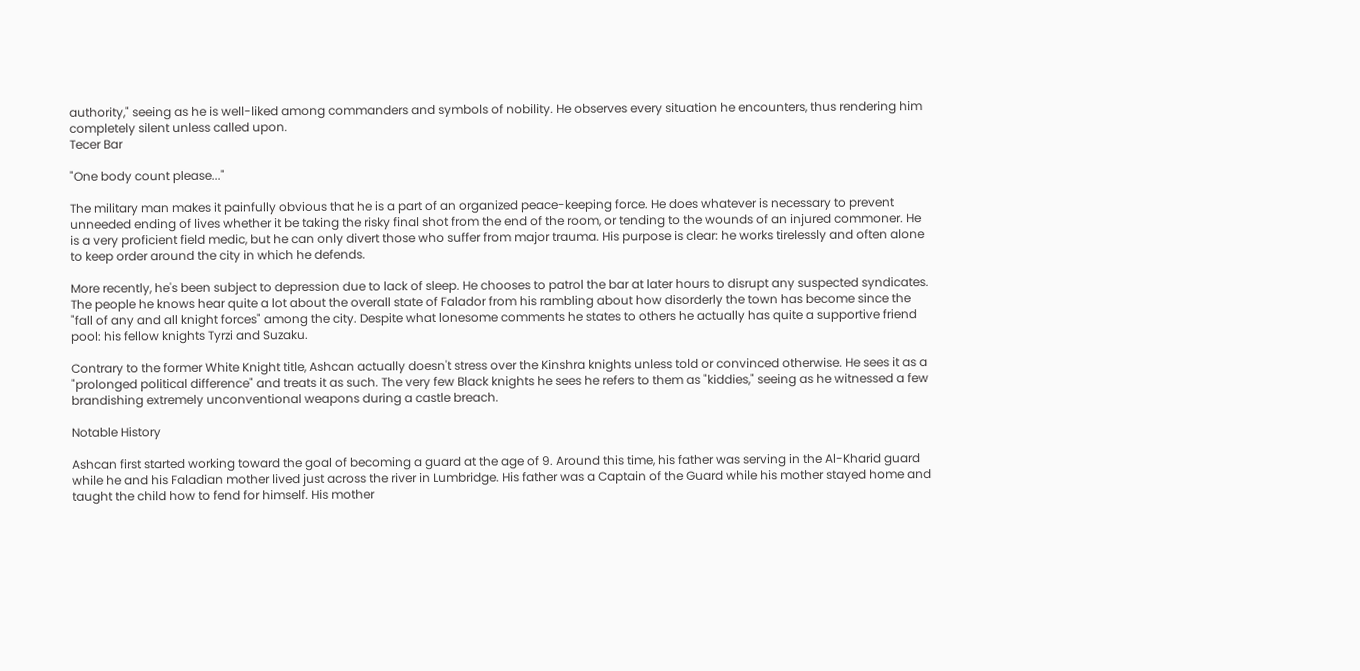authority," seeing as he is well-liked among commanders and symbols of nobility. He observes every situation he encounters, thus rendering him completely silent unless called upon.
Tecer Bar

"One body count please..."

The military man makes it painfully obvious that he is a part of an organized peace-keeping force. He does whatever is necessary to prevent unneeded ending of lives whether it be taking the risky final shot from the end of the room, or tending to the wounds of an injured commoner. He is a very proficient field medic, but he can only divert those who suffer from major trauma. His purpose is clear: he works tirelessly and often alone to keep order around the city in which he defends.

More recently, he's been subject to depression due to lack of sleep. He chooses to patrol the bar at later hours to disrupt any suspected syndicates. The people he knows hear quite a lot about the overall state of Falador from his rambling about how disorderly the town has become since the "fall of any and all knight forces" among the city. Despite what lonesome comments he states to others he actually has quite a supportive friend pool: his fellow knights Tyrzi and Suzaku.

Contrary to the former White Knight title, Ashcan actually doesn't stress over the Kinshra knights unless told or convinced otherwise. He sees it as a "prolonged political difference" and treats it as such. The very few Black knights he sees he refers to them as "kiddies," seeing as he witnessed a few brandishing extremely unconventional weapons during a castle breach.

Notable History

Ashcan first started working toward the goal of becoming a guard at the age of 9. Around this time, his father was serving in the Al-Kharid guard while he and his Faladian mother lived just across the river in Lumbridge. His father was a Captain of the Guard while his mother stayed home and taught the child how to fend for himself. His mother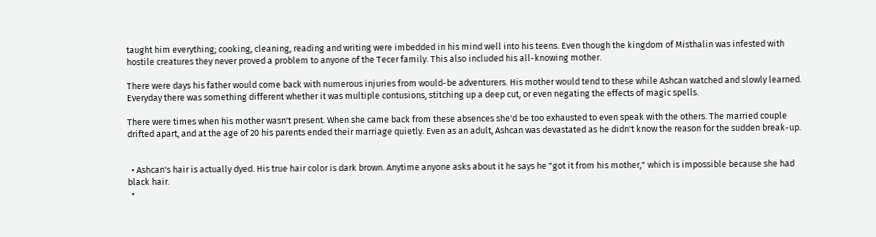taught him everything; cooking, cleaning, reading and writing were imbedded in his mind well into his teens. Even though the kingdom of Misthalin was infested with hostile creatures they never proved a problem to anyone of the Tecer family. This also included his all-knowing mother.

There were days his father would come back with numerous injuries from would-be adventurers. His mother would tend to these while Ashcan watched and slowly learned. Everyday there was something different whether it was multiple contusions, stitching up a deep cut, or even negating the effects of magic spells.

There were times when his mother wasn't present. When she came back from these absences she'd be too exhausted to even speak with the others. The married couple drifted apart, and at the age of 20 his parents ended their marriage quietly. Even as an adult, Ashcan was devastated as he didn't know the reason for the sudden break-up.


  • Ashcan's hair is actually dyed. His true hair color is dark brown. Anytime anyone asks about it he says he "got it from his mother," which is impossible because she had black hair.
  •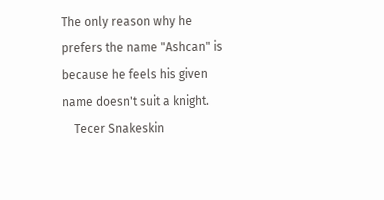The only reason why he prefers the name "Ashcan" is because he feels his given name doesn't suit a knight.
    Tecer Snakeskin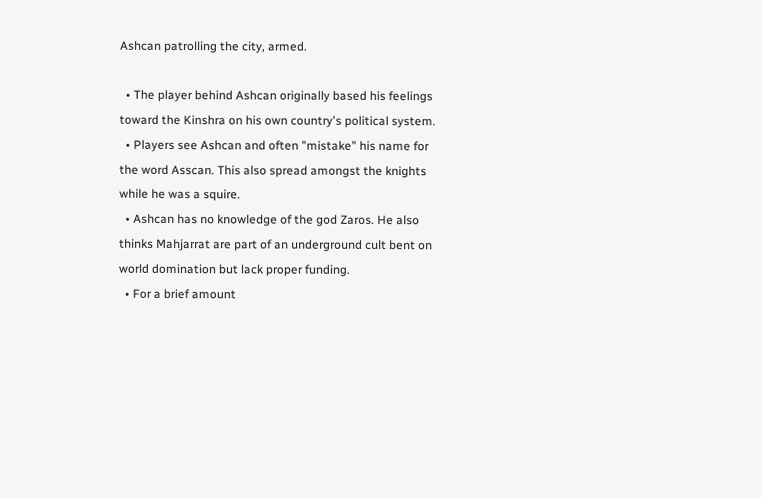Ashcan patrolling the city, armed.

  • The player behind Ashcan originally based his feelings toward the Kinshra on his own country's political system.
  • Players see Ashcan and often "mistake" his name for the word Asscan. This also spread amongst the knights while he was a squire.
  • Ashcan has no knowledge of the god Zaros. He also thinks Mahjarrat are part of an underground cult bent on world domination but lack proper funding.
  • For a brief amount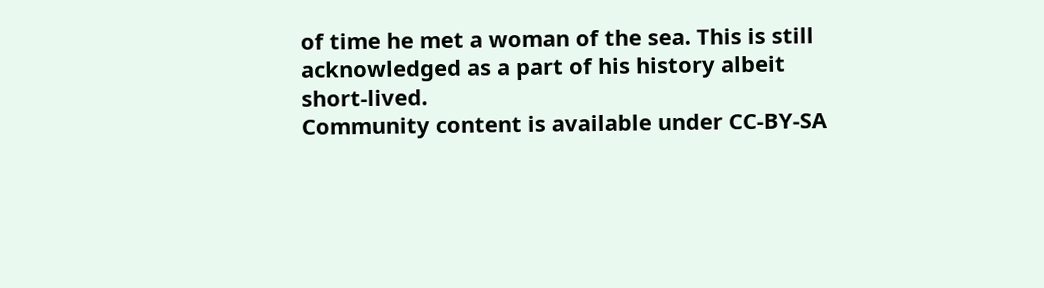of time he met a woman of the sea. This is still acknowledged as a part of his history albeit short-lived.
Community content is available under CC-BY-SA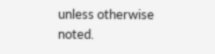unless otherwise noted.